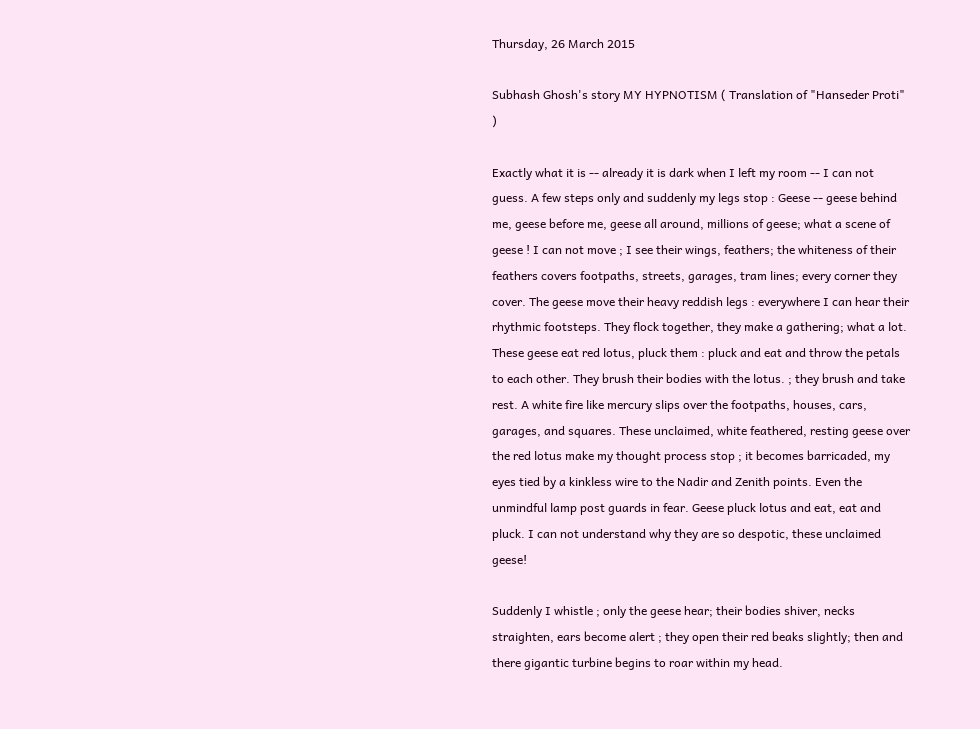Thursday, 26 March 2015

Subhash Ghosh's story MY HYPNOTISM ( Translation of "Hanseder Proti" )

Exactly what it is -- already it is dark when I left my room -- I can not guess. A few steps only and suddenly my legs stop : Geese -- geese behind me, geese before me, geese all around, millions of geese; what a scene of geese ! I can not move ; I see their wings, feathers; the whiteness of their feathers covers footpaths, streets, garages, tram lines; every corner they cover. The geese move their heavy reddish legs : everywhere I can hear their rhythmic footsteps. They flock together, they make a gathering; what a lot. These geese eat red lotus, pluck them : pluck and eat and throw the petals to each other. They brush their bodies with the lotus. ; they brush and take rest. A white fire like mercury slips over the footpaths, houses, cars, garages, and squares. These unclaimed, white feathered, resting geese over the red lotus make my thought process stop ; it becomes barricaded, my eyes tied by a kinkless wire to the Nadir and Zenith points. Even the unmindful lamp post guards in fear. Geese pluck lotus and eat, eat and pluck. I can not understand why they are so despotic, these unclaimed geese!

Suddenly I whistle ; only the geese hear; their bodies shiver, necks straighten, ears become alert ; they open their red beaks slightly; then and there gigantic turbine begins to roar within my head.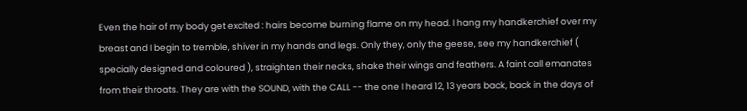Even the hair of my body get excited : hairs become burning flame on my head. I hang my handkerchief over my breast and I begin to tremble, shiver in my hands and legs. Only they, only the geese, see my handkerchief ( specially designed and coloured ), straighten their necks, shake their wings and feathers. A faint call emanates from their throats. They are with the SOUND, with the CALL -- the one I heard 12, 13 years back, back in the days of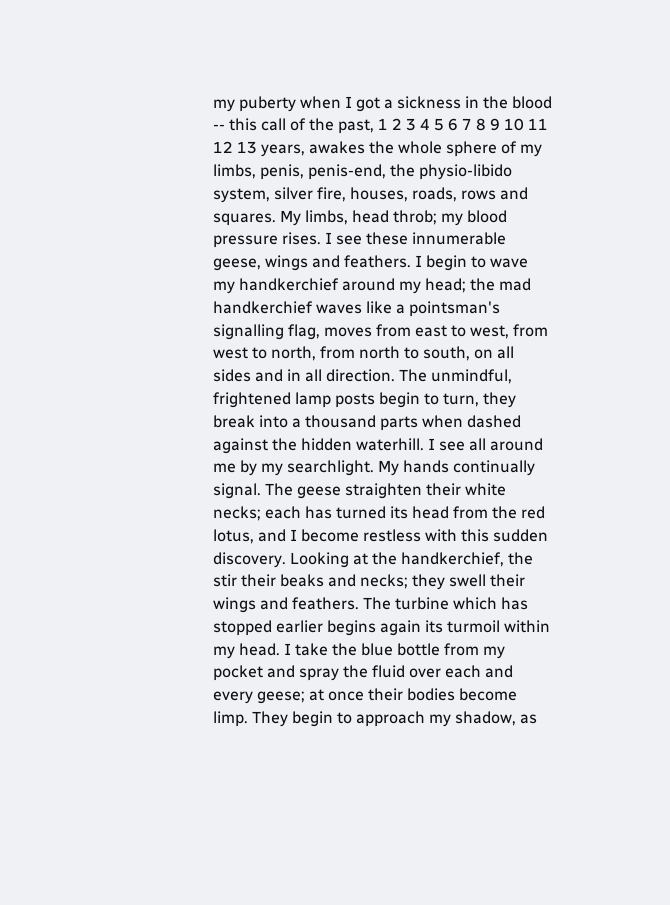my puberty when I got a sickness in the blood -- this call of the past, 1 2 3 4 5 6 7 8 9 10 11 12 13 years, awakes the whole sphere of my limbs, penis, penis-end, the physio-libido system, silver fire, houses, roads, rows and squares. My limbs, head throb; my blood pressure rises. I see these innumerable geese, wings and feathers. I begin to wave my handkerchief around my head; the mad handkerchief waves like a pointsman's signalling flag, moves from east to west, from west to north, from north to south, on all sides and in all direction. The unmindful, frightened lamp posts begin to turn, they break into a thousand parts when dashed against the hidden waterhill. I see all around me by my searchlight. My hands continually signal. The geese straighten their white necks; each has turned its head from the red lotus, and I become restless with this sudden discovery. Looking at the handkerchief, the stir their beaks and necks; they swell their wings and feathers. The turbine which has stopped earlier begins again its turmoil within my head. I take the blue bottle from my pocket and spray the fluid over each and every geese; at once their bodies become limp. They begin to approach my shadow, as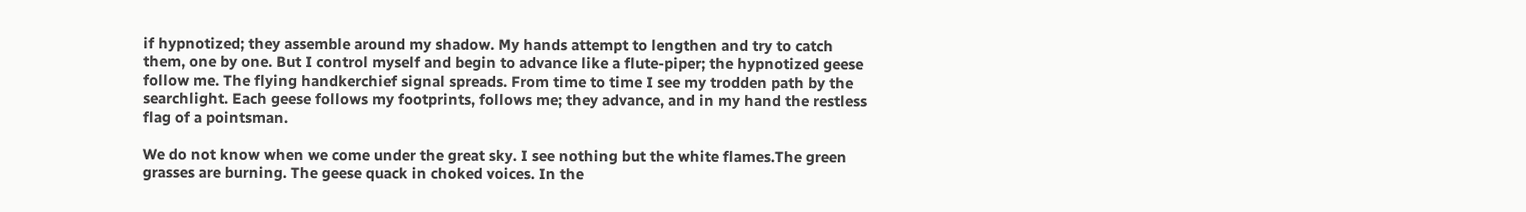if hypnotized; they assemble around my shadow. My hands attempt to lengthen and try to catch them, one by one. But I control myself and begin to advance like a flute-piper; the hypnotized geese follow me. The flying handkerchief signal spreads. From time to time I see my trodden path by the searchlight. Each geese follows my footprints, follows me; they advance, and in my hand the restless flag of a pointsman.

We do not know when we come under the great sky. I see nothing but the white flames.The green grasses are burning. The geese quack in choked voices. In the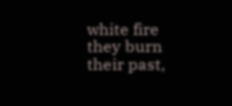white fire they burn their past,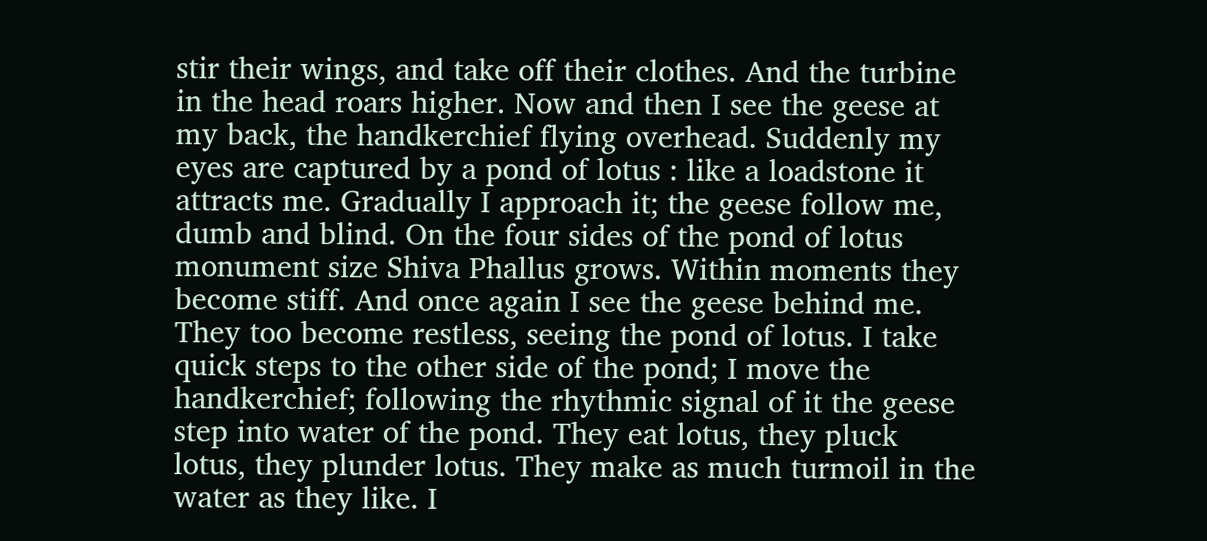stir their wings, and take off their clothes. And the turbine in the head roars higher. Now and then I see the geese at my back, the handkerchief flying overhead. Suddenly my eyes are captured by a pond of lotus : like a loadstone it attracts me. Gradually I approach it; the geese follow me, dumb and blind. On the four sides of the pond of lotus monument size Shiva Phallus grows. Within moments they become stiff. And once again I see the geese behind me. They too become restless, seeing the pond of lotus. I take quick steps to the other side of the pond; I move the handkerchief; following the rhythmic signal of it the geese step into water of the pond. They eat lotus, they pluck lotus, they plunder lotus. They make as much turmoil in the water as they like. I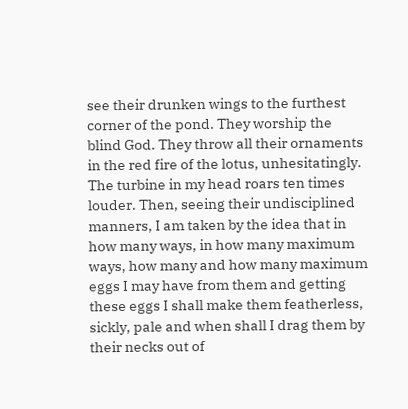see their drunken wings to the furthest corner of the pond. They worship the blind God. They throw all their ornaments in the red fire of the lotus, unhesitatingly. The turbine in my head roars ten times louder. Then, seeing their undisciplined manners, I am taken by the idea that in how many ways, in how many maximum ways, how many and how many maximum eggs I may have from them and getting these eggs I shall make them featherless, sickly, pale and when shall I drag them by their necks out of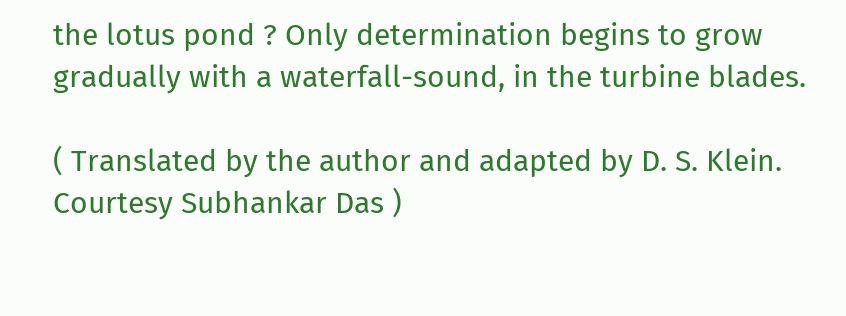the lotus pond ? Only determination begins to grow gradually with a waterfall-sound, in the turbine blades.

( Translated by the author and adapted by D. S. Klein. Courtesy Subhankar Das )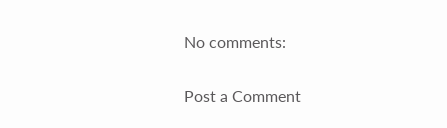No comments:

Post a Comment